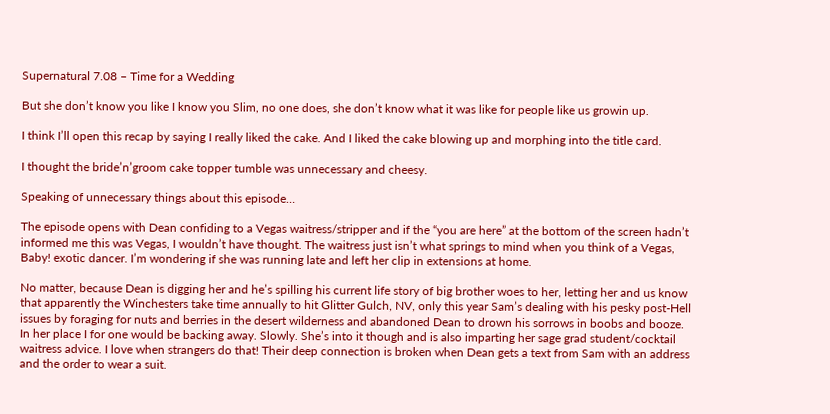Supernatural 7.08 – Time for a Wedding

But she don’t know you like I know you Slim, no one does, she don’t know what it was like for people like us growin up.

I think I’ll open this recap by saying I really liked the cake. And I liked the cake blowing up and morphing into the title card.

I thought the bride’n’groom cake topper tumble was unnecessary and cheesy.

Speaking of unnecessary things about this episode…

The episode opens with Dean confiding to a Vegas waitress/stripper and if the “you are here” at the bottom of the screen hadn’t informed me this was Vegas, I wouldn’t have thought. The waitress just isn’t what springs to mind when you think of a Vegas, Baby! exotic dancer. I’m wondering if she was running late and left her clip in extensions at home.

No matter, because Dean is digging her and he’s spilling his current life story of big brother woes to her, letting her and us know that apparently the Winchesters take time annually to hit Glitter Gulch, NV, only this year Sam’s dealing with his pesky post-Hell issues by foraging for nuts and berries in the desert wilderness and abandoned Dean to drown his sorrows in boobs and booze. In her place I for one would be backing away. Slowly. She’s into it though and is also imparting her sage grad student/cocktail waitress advice. I love when strangers do that! Their deep connection is broken when Dean gets a text from Sam with an address and the order to wear a suit.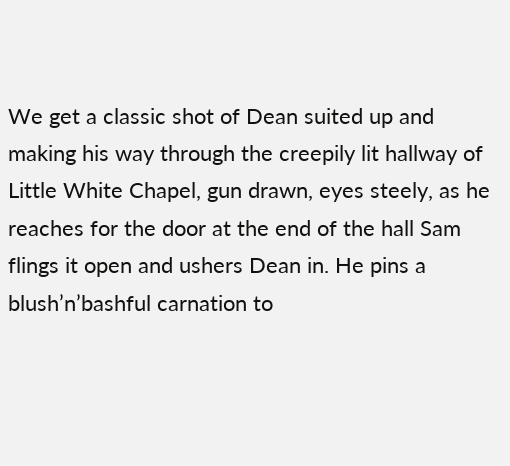We get a classic shot of Dean suited up and making his way through the creepily lit hallway of Little White Chapel, gun drawn, eyes steely, as he reaches for the door at the end of the hall Sam flings it open and ushers Dean in. He pins a blush’n’bashful carnation to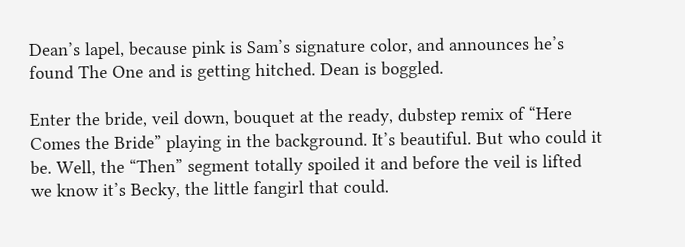Dean’s lapel, because pink is Sam’s signature color, and announces he’s found The One and is getting hitched. Dean is boggled.

Enter the bride, veil down, bouquet at the ready, dubstep remix of “Here Comes the Bride” playing in the background. It’s beautiful. But who could it be. Well, the “Then” segment totally spoiled it and before the veil is lifted we know it’s Becky, the little fangirl that could.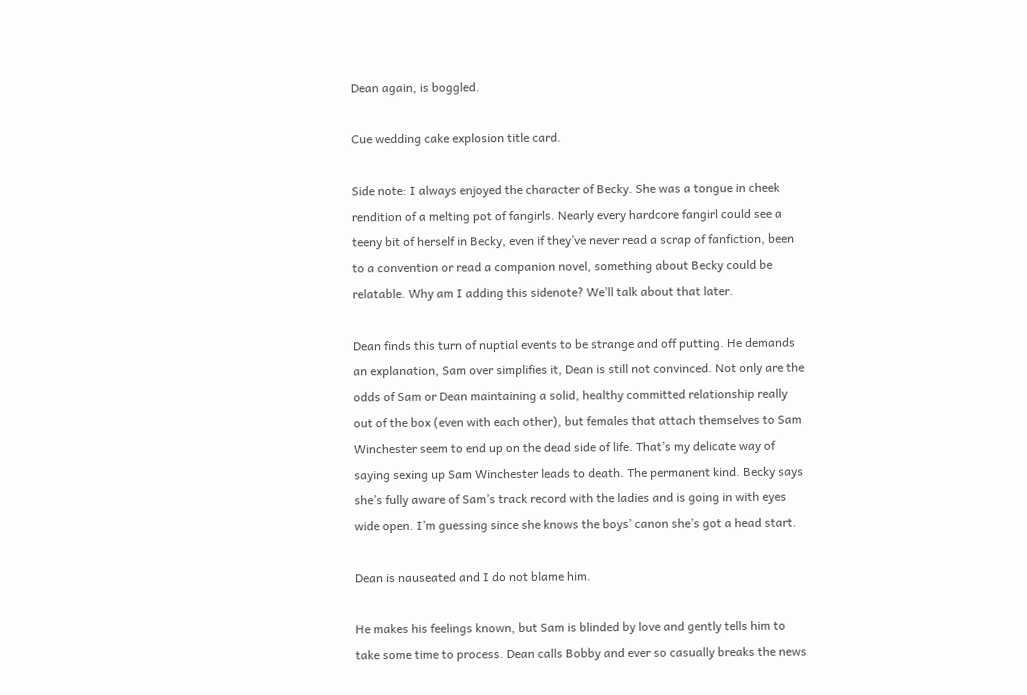Dean again, is boggled.

Cue wedding cake explosion title card.

Side note: I always enjoyed the character of Becky. She was a tongue in cheek rendition of a melting pot of fangirls. Nearly every hardcore fangirl could see a teeny bit of herself in Becky, even if they’ve never read a scrap of fanfiction, been to a convention or read a companion novel, something about Becky could be relatable. Why am I adding this sidenote? We’ll talk about that later.

Dean finds this turn of nuptial events to be strange and off putting. He demands an explanation, Sam over simplifies it, Dean is still not convinced. Not only are the odds of Sam or Dean maintaining a solid, healthy committed relationship really out of the box (even with each other), but females that attach themselves to Sam Winchester seem to end up on the dead side of life. That’s my delicate way of saying sexing up Sam Winchester leads to death. The permanent kind. Becky says she’s fully aware of Sam’s track record with the ladies and is going in with eyes wide open. I’m guessing since she knows the boys’ canon she’s got a head start.

Dean is nauseated and I do not blame him.

He makes his feelings known, but Sam is blinded by love and gently tells him to take some time to process. Dean calls Bobby and ever so casually breaks the news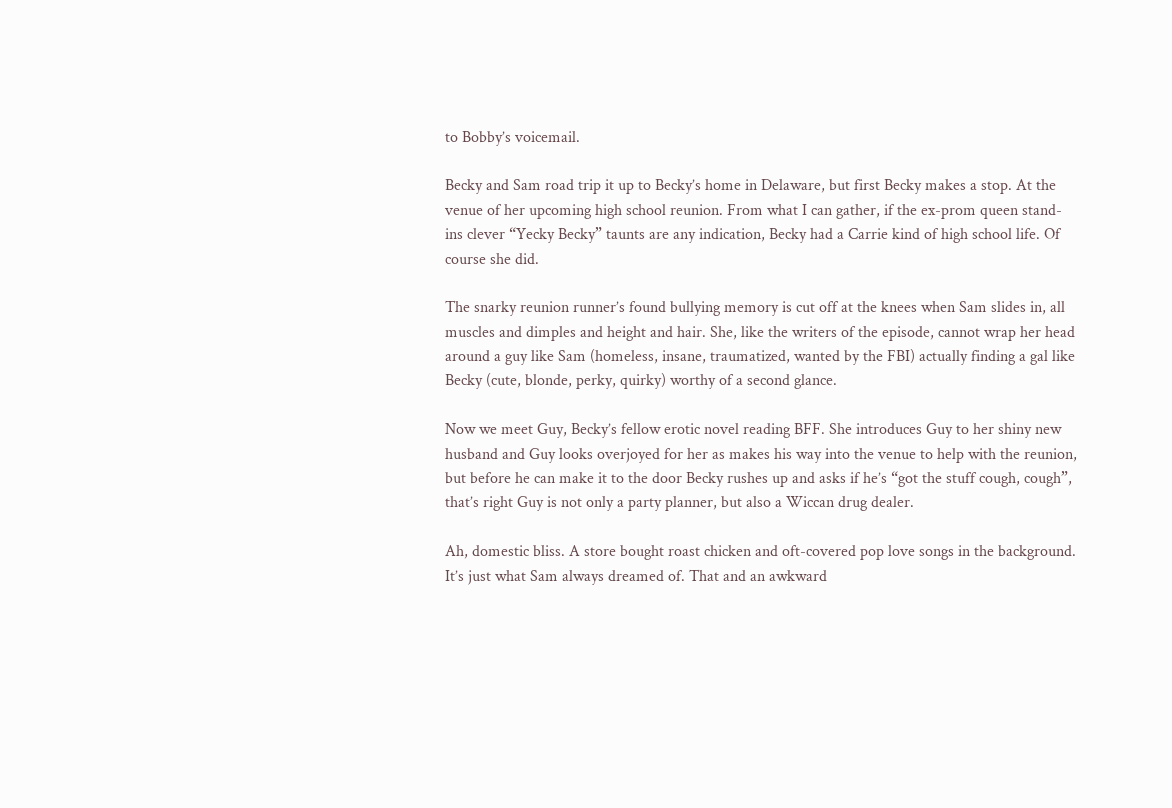to Bobby’s voicemail.

Becky and Sam road trip it up to Becky’s home in Delaware, but first Becky makes a stop. At the venue of her upcoming high school reunion. From what I can gather, if the ex-prom queen stand-ins clever “Yecky Becky” taunts are any indication, Becky had a Carrie kind of high school life. Of course she did.

The snarky reunion runner’s found bullying memory is cut off at the knees when Sam slides in, all muscles and dimples and height and hair. She, like the writers of the episode, cannot wrap her head around a guy like Sam (homeless, insane, traumatized, wanted by the FBI) actually finding a gal like Becky (cute, blonde, perky, quirky) worthy of a second glance.

Now we meet Guy, Becky’s fellow erotic novel reading BFF. She introduces Guy to her shiny new husband and Guy looks overjoyed for her as makes his way into the venue to help with the reunion, but before he can make it to the door Becky rushes up and asks if he’s “got the stuff cough, cough”, that’s right Guy is not only a party planner, but also a Wiccan drug dealer.

Ah, domestic bliss. A store bought roast chicken and oft-covered pop love songs in the background. It’s just what Sam always dreamed of. That and an awkward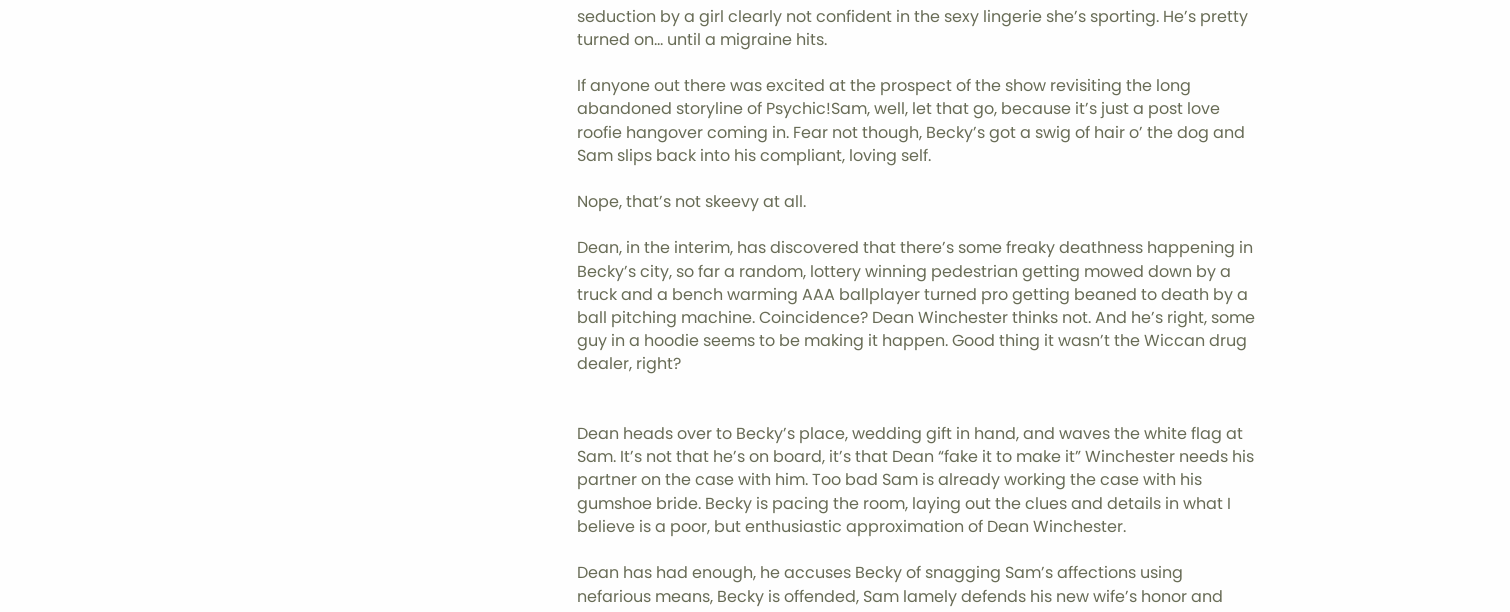seduction by a girl clearly not confident in the sexy lingerie she’s sporting. He’s pretty turned on… until a migraine hits.

If anyone out there was excited at the prospect of the show revisiting the long abandoned storyline of Psychic!Sam, well, let that go, because it’s just a post love roofie hangover coming in. Fear not though, Becky’s got a swig of hair o’ the dog and Sam slips back into his compliant, loving self.

Nope, that’s not skeevy at all.

Dean, in the interim, has discovered that there’s some freaky deathness happening in Becky’s city, so far a random, lottery winning pedestrian getting mowed down by a truck and a bench warming AAA ballplayer turned pro getting beaned to death by a ball pitching machine. Coincidence? Dean Winchester thinks not. And he’s right, some guy in a hoodie seems to be making it happen. Good thing it wasn’t the Wiccan drug dealer, right?


Dean heads over to Becky’s place, wedding gift in hand, and waves the white flag at Sam. It’s not that he’s on board, it’s that Dean “fake it to make it” Winchester needs his partner on the case with him. Too bad Sam is already working the case with his gumshoe bride. Becky is pacing the room, laying out the clues and details in what I believe is a poor, but enthusiastic approximation of Dean Winchester.

Dean has had enough, he accuses Becky of snagging Sam’s affections using nefarious means, Becky is offended, Sam lamely defends his new wife’s honor and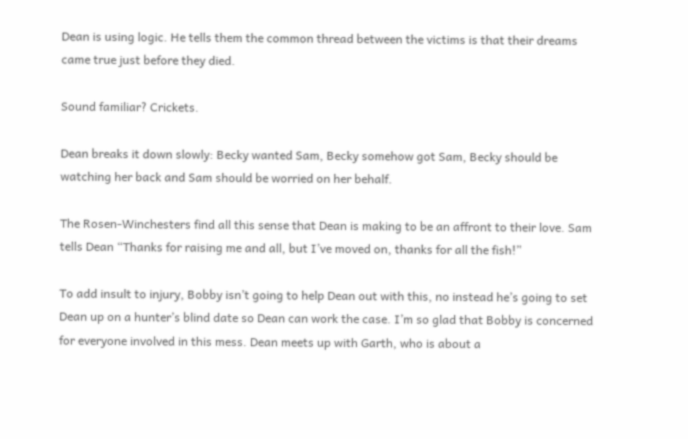Dean is using logic. He tells them the common thread between the victims is that their dreams came true just before they died.

Sound familiar? Crickets.

Dean breaks it down slowly: Becky wanted Sam, Becky somehow got Sam, Becky should be watching her back and Sam should be worried on her behalf.

The Rosen-Winchesters find all this sense that Dean is making to be an affront to their love. Sam tells Dean “Thanks for raising me and all, but I’ve moved on, thanks for all the fish!”

To add insult to injury, Bobby isn’t going to help Dean out with this, no instead he’s going to set Dean up on a hunter’s blind date so Dean can work the case. I’m so glad that Bobby is concerned for everyone involved in this mess. Dean meets up with Garth, who is about a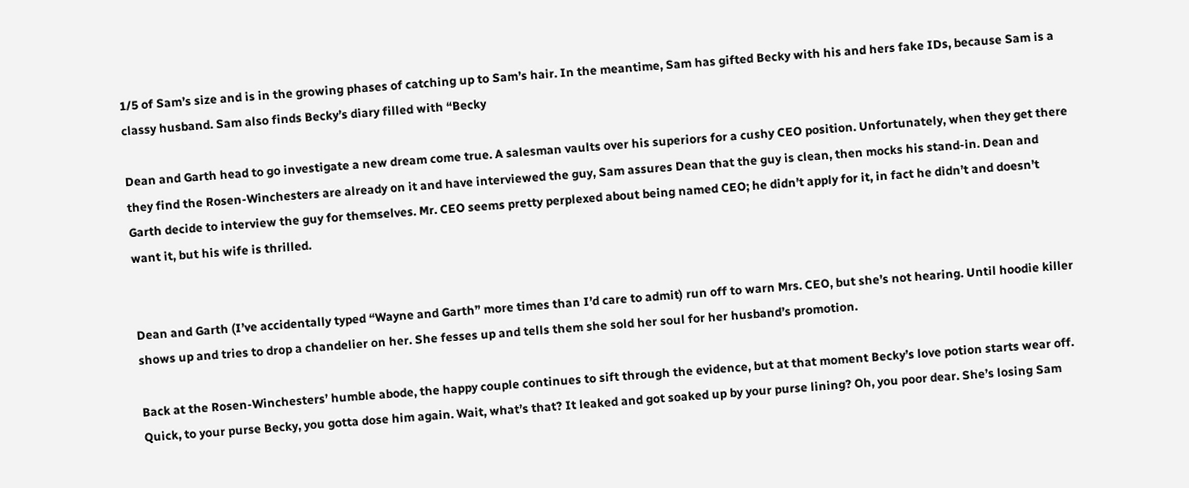1/5 of Sam’s size and is in the growing phases of catching up to Sam’s hair. In the meantime, Sam has gifted Becky with his and hers fake IDs, because Sam is a classy husband. Sam also finds Becky’s diary filled with “Becky

Dean and Garth head to go investigate a new dream come true. A salesman vaults over his superiors for a cushy CEO position. Unfortunately, when they get there they find the Rosen-Winchesters are already on it and have interviewed the guy, Sam assures Dean that the guy is clean, then mocks his stand-in. Dean and Garth decide to interview the guy for themselves. Mr. CEO seems pretty perplexed about being named CEO; he didn’t apply for it, in fact he didn’t and doesn’t want it, but his wife is thrilled.


Dean and Garth (I’ve accidentally typed “Wayne and Garth” more times than I’d care to admit) run off to warn Mrs. CEO, but she’s not hearing. Until hoodie killer shows up and tries to drop a chandelier on her. She fesses up and tells them she sold her soul for her husband’s promotion.

Back at the Rosen-Winchesters’ humble abode, the happy couple continues to sift through the evidence, but at that moment Becky’s love potion starts wear off. Quick, to your purse Becky, you gotta dose him again. Wait, what’s that? It leaked and got soaked up by your purse lining? Oh, you poor dear. She’s losing Sam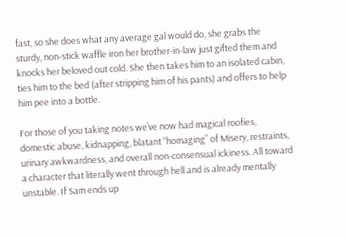fast, so she does what any average gal would do, she grabs the sturdy, non-stick waffle iron her brother-in-law just gifted them and knocks her beloved out cold. She then takes him to an isolated cabin, ties him to the bed (after stripping him of his pants) and offers to help him pee into a bottle.

For those of you taking notes we’ve now had magical roofies, domestic abuse, kidnapping, blatant “homaging” of Misery, restraints, urinary awkwardness, and overall non-consensual ickiness. All toward a character that literally went through hell and is already mentally unstable. If Sam ends up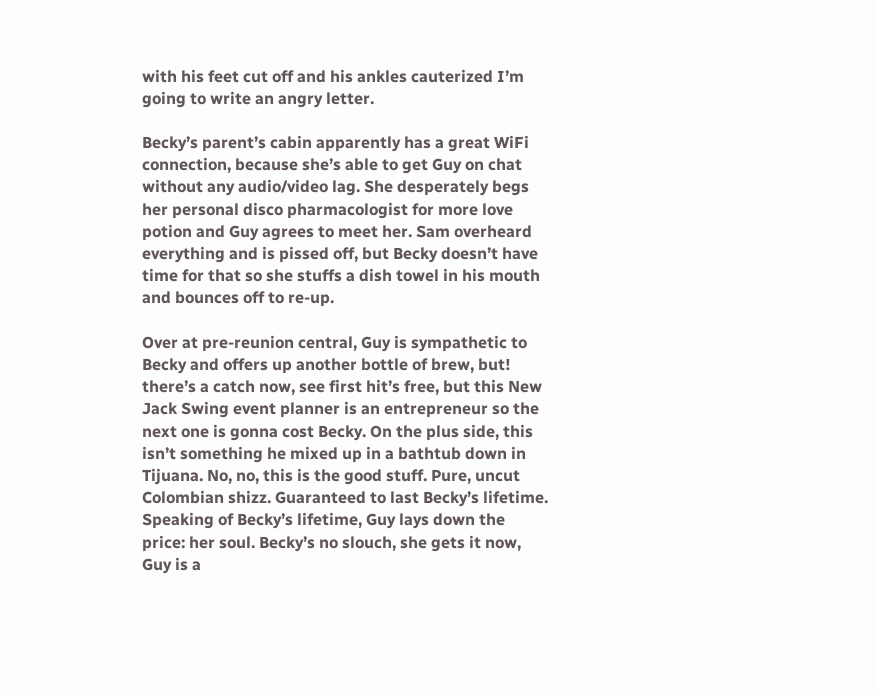with his feet cut off and his ankles cauterized I’m going to write an angry letter.

Becky’s parent’s cabin apparently has a great WiFi connection, because she’s able to get Guy on chat without any audio/video lag. She desperately begs her personal disco pharmacologist for more love potion and Guy agrees to meet her. Sam overheard everything and is pissed off, but Becky doesn’t have time for that so she stuffs a dish towel in his mouth and bounces off to re-up.

Over at pre-reunion central, Guy is sympathetic to Becky and offers up another bottle of brew, but! there’s a catch now, see first hit’s free, but this New Jack Swing event planner is an entrepreneur so the next one is gonna cost Becky. On the plus side, this isn’t something he mixed up in a bathtub down in Tijuana. No, no, this is the good stuff. Pure, uncut Colombian shizz. Guaranteed to last Becky’s lifetime. Speaking of Becky’s lifetime, Guy lays down the price: her soul. Becky’s no slouch, she gets it now, Guy is a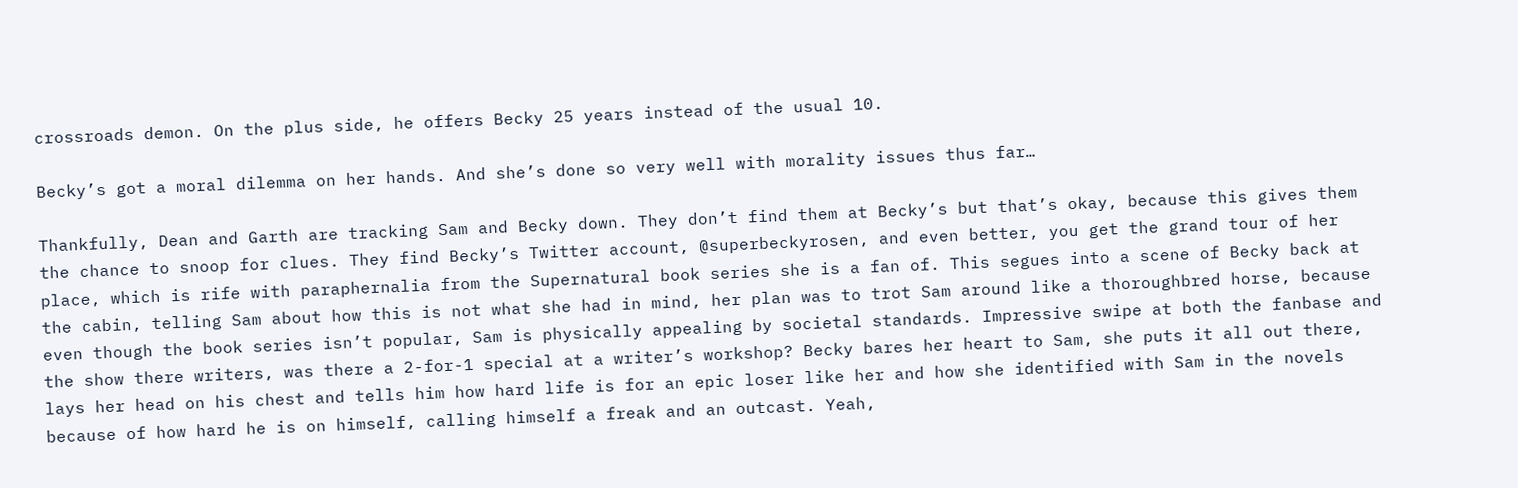crossroads demon. On the plus side, he offers Becky 25 years instead of the usual 10.

Becky’s got a moral dilemma on her hands. And she’s done so very well with morality issues thus far…

Thankfully, Dean and Garth are tracking Sam and Becky down. They don’t find them at Becky’s but that’s okay, because this gives them the chance to snoop for clues. They find Becky’s Twitter account, @superbeckyrosen, and even better, you get the grand tour of her place, which is rife with paraphernalia from the Supernatural book series she is a fan of. This segues into a scene of Becky back at the cabin, telling Sam about how this is not what she had in mind, her plan was to trot Sam around like a thoroughbred horse, because even though the book series isn’t popular, Sam is physically appealing by societal standards. Impressive swipe at both the fanbase and the show there writers, was there a 2-for-1 special at a writer’s workshop? Becky bares her heart to Sam, she puts it all out there, lays her head on his chest and tells him how hard life is for an epic loser like her and how she identified with Sam in the novels because of how hard he is on himself, calling himself a freak and an outcast. Yeah,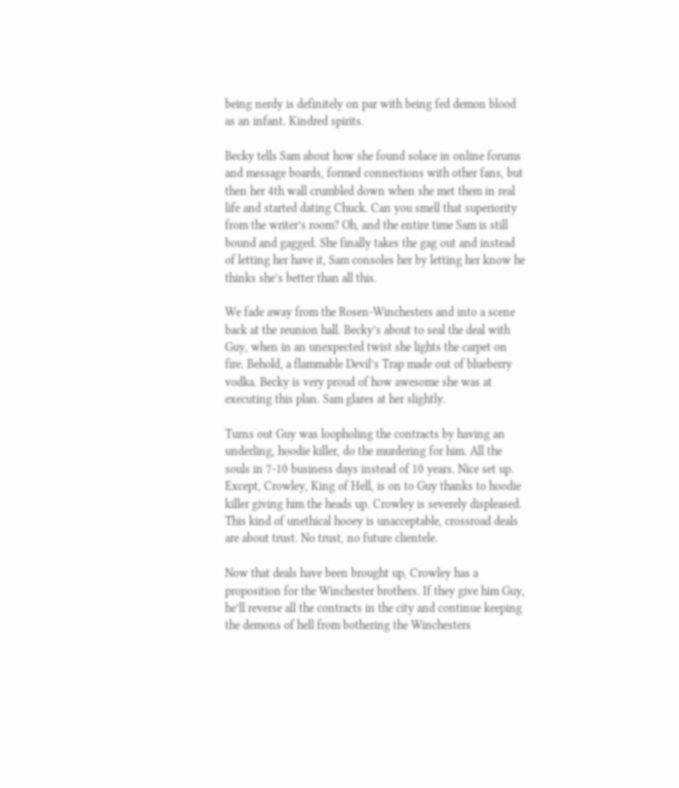being nerdy is definitely on par with being fed demon blood as an infant. Kindred spirits.

Becky tells Sam about how she found solace in online forums and message boards, formed connections with other fans, but then her 4th wall crumbled down when she met them in real life and started dating Chuck. Can you smell that superiority from the writer’s room? Oh, and the entire time Sam is still bound and gagged. She finally takes the gag out and instead of letting her have it, Sam consoles her by letting her know he thinks she’s better than all this.

We fade away from the Rosen-Winchesters and into a scene back at the reunion hall. Becky’s about to seal the deal with Guy, when in an unexpected twist she lights the carpet on fire. Behold, a flammable Devil’s Trap made out of blueberry vodka. Becky is very proud of how awesome she was at executing this plan. Sam glares at her slightly.

Turns out Guy was loopholing the contracts by having an underling, hoodie killer, do the murdering for him. All the souls in 7-10 business days instead of 10 years. Nice set up. Except, Crowley, King of Hell, is on to Guy thanks to hoodie killer giving him the heads up. Crowley is severely displeased. This kind of unethical hooey is unacceptable, crossroad deals are about trust. No trust, no future clientele.

Now that deals have been brought up, Crowley has a proposition for the Winchester brothers. If they give him Guy, he’ll reverse all the contracts in the city and continue keeping the demons of hell from bothering the Winchesters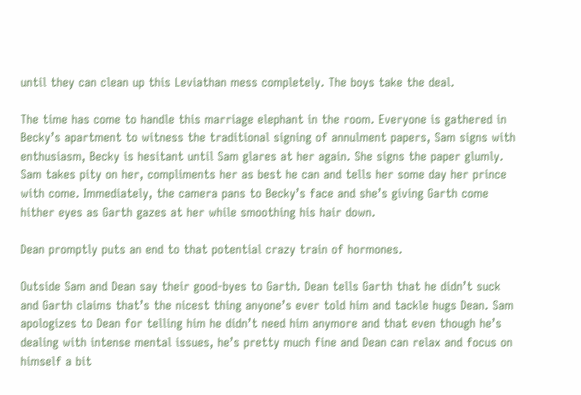until they can clean up this Leviathan mess completely. The boys take the deal.

The time has come to handle this marriage elephant in the room. Everyone is gathered in Becky’s apartment to witness the traditional signing of annulment papers, Sam signs with enthusiasm, Becky is hesitant until Sam glares at her again. She signs the paper glumly. Sam takes pity on her, compliments her as best he can and tells her some day her prince with come. Immediately, the camera pans to Becky’s face and she’s giving Garth come hither eyes as Garth gazes at her while smoothing his hair down.

Dean promptly puts an end to that potential crazy train of hormones.

Outside Sam and Dean say their good-byes to Garth. Dean tells Garth that he didn’t suck and Garth claims that’s the nicest thing anyone’s ever told him and tackle hugs Dean. Sam apologizes to Dean for telling him he didn’t need him anymore and that even though he’s dealing with intense mental issues, he’s pretty much fine and Dean can relax and focus on himself a bit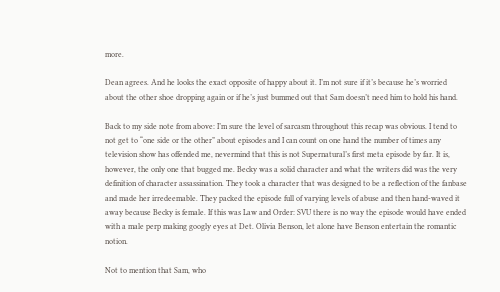more.

Dean agrees. And he looks the exact opposite of happy about it. I’m not sure if it’s because he’s worried about the other shoe dropping again or if he’s just bummed out that Sam doesn’t need him to hold his hand.

Back to my side note from above: I’m sure the level of sarcasm throughout this recap was obvious. I tend to not get to “one side or the other” about episodes and I can count on one hand the number of times any television show has offended me, nevermind that this is not Supernatural’s first meta episode by far. It is, however, the only one that bugged me. Becky was a solid character and what the writers did was the very definition of character assassination. They took a character that was designed to be a reflection of the fanbase and made her irredeemable. They packed the episode full of varying levels of abuse and then hand-waved it away because Becky is female. If this was Law and Order: SVU there is no way the episode would have ended with a male perp making googly eyes at Det. Olivia Benson, let alone have Benson entertain the romantic notion.

Not to mention that Sam, who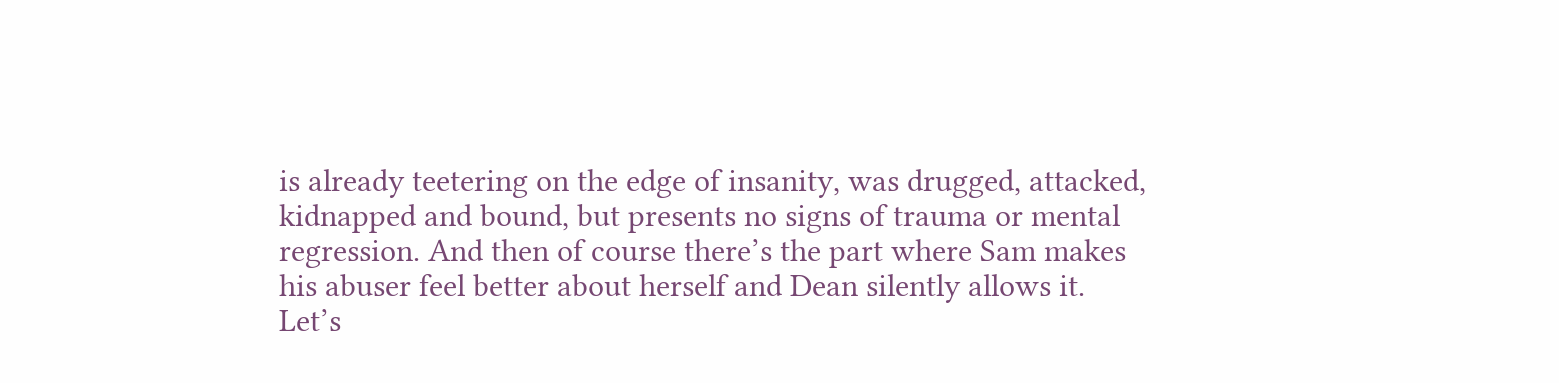is already teetering on the edge of insanity, was drugged, attacked, kidnapped and bound, but presents no signs of trauma or mental regression. And then of course there’s the part where Sam makes his abuser feel better about herself and Dean silently allows it. Let’s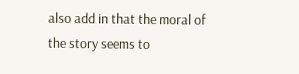also add in that the moral of the story seems to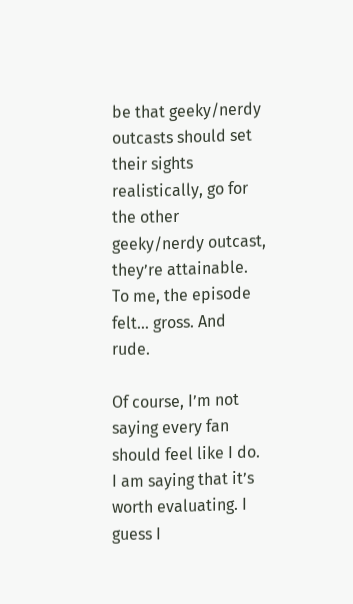be that geeky/nerdy outcasts should set their sights realistically, go for the other geeky/nerdy outcast, they’re attainable. To me, the episode felt… gross. And rude.

Of course, I’m not saying every fan should feel like I do. I am saying that it’s worth evaluating. I guess I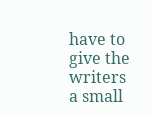have to give the writers a small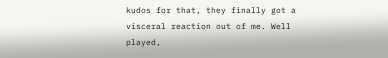kudos for that, they finally got a visceral reaction out of me. Well played,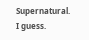Supernatural. I guess.